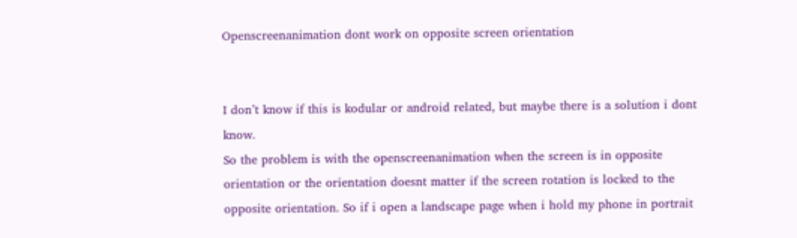Openscreenanimation dont work on opposite screen orientation


I don’t know if this is kodular or android related, but maybe there is a solution i dont know.
So the problem is with the openscreenanimation when the screen is in opposite orientation or the orientation doesnt matter if the screen rotation is locked to the opposite orientation. So if i open a landscape page when i hold my phone in portrait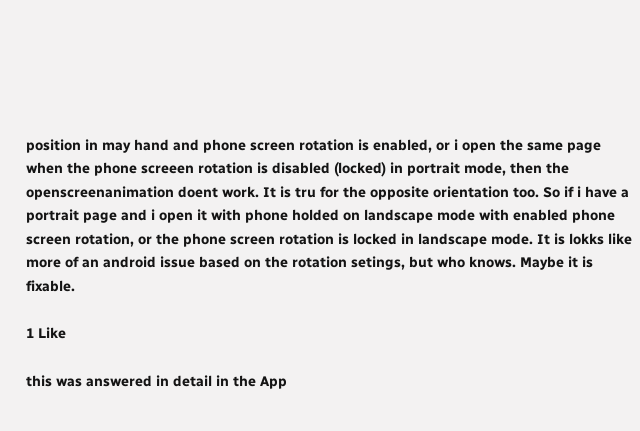position in may hand and phone screen rotation is enabled, or i open the same page when the phone screeen rotation is disabled (locked) in portrait mode, then the openscreenanimation doent work. It is tru for the opposite orientation too. So if i have a portrait page and i open it with phone holded on landscape mode with enabled phone screen rotation, or the phone screen rotation is locked in landscape mode. It is lokks like more of an android issue based on the rotation setings, but who knows. Maybe it is fixable.

1 Like

this was answered in detail in the App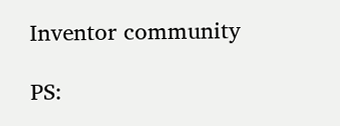Inventor community

PS: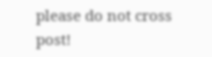please do not cross post!